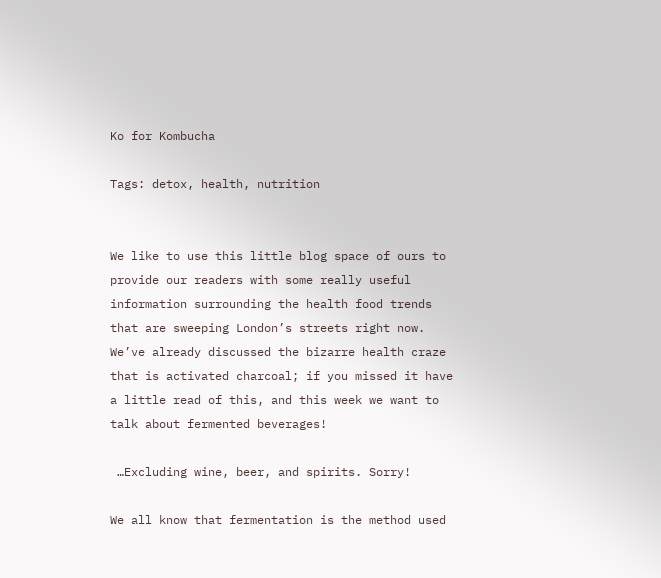Ko for Kombucha

Tags: detox, health, nutrition


We like to use this little blog space of ours to provide our readers with some really useful information surrounding the health food trends that are sweeping London’s streets right now. We’ve already discussed the bizarre health craze that is activated charcoal; if you missed it have a little read of this, and this week we want to talk about fermented beverages!

 …Excluding wine, beer, and spirits. Sorry!

We all know that fermentation is the method used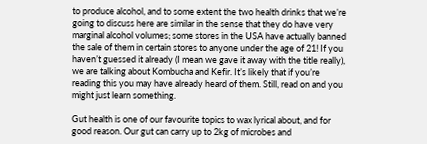to produce alcohol, and to some extent the two health drinks that we’re going to discuss here are similar in the sense that they do have very marginal alcohol volumes; some stores in the USA have actually banned the sale of them in certain stores to anyone under the age of 21! If you haven’t guessed it already (I mean we gave it away with the title really), we are talking about Kombucha and Kefir. It’s likely that if you’re reading this you may have already heard of them. Still, read on and you might just learn something.

Gut health is one of our favourite topics to wax lyrical about, and for good reason. Our gut can carry up to 2kg of microbes and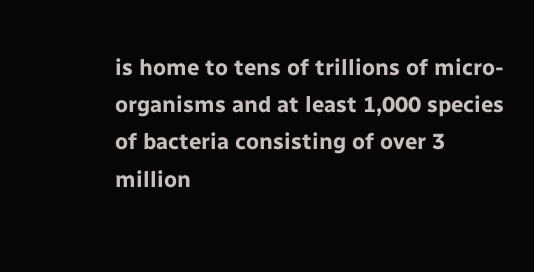is home to tens of trillions of micro-organisms and at least 1,000 species of bacteria consisting of over 3 million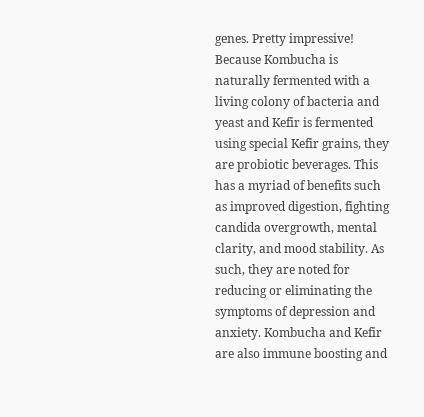genes. Pretty impressive! Because Kombucha is naturally fermented with a living colony of bacteria and yeast and Kefir is fermented using special Kefir grains, they are probiotic beverages. This has a myriad of benefits such as improved digestion, fighting candida overgrowth, mental clarity, and mood stability. As such, they are noted for reducing or eliminating the symptoms of depression and anxiety. Kombucha and Kefir are also immune boosting and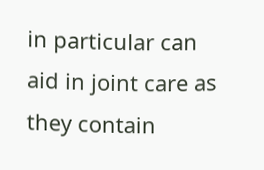in particular can aid in joint care as they contain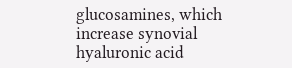glucosamines, which increase synovial hyaluronic acid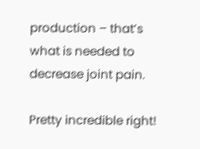production – that’s what is needed to decrease joint pain.

Pretty incredible right!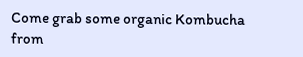Come grab some organic Kombucha from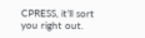CPRESS, it’ll sort you right out.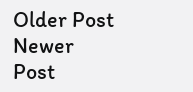Older Post Newer Post